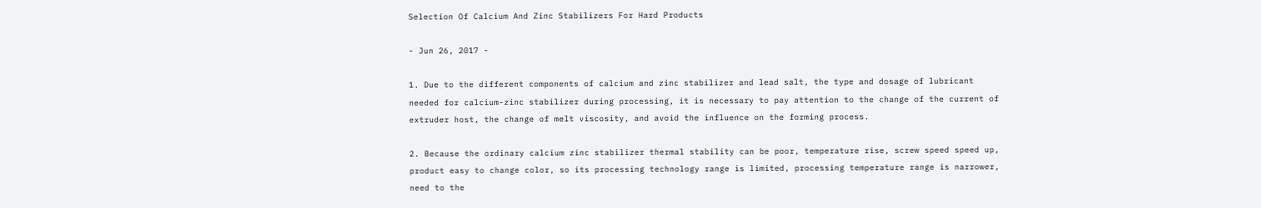Selection Of Calcium And Zinc Stabilizers For Hard Products

- Jun 26, 2017 -

1. Due to the different components of calcium and zinc stabilizer and lead salt, the type and dosage of lubricant needed for calcium-zinc stabilizer during processing, it is necessary to pay attention to the change of the current of extruder host, the change of melt viscosity, and avoid the influence on the forming process.

2. Because the ordinary calcium zinc stabilizer thermal stability can be poor, temperature rise, screw speed speed up, product easy to change color, so its processing technology range is limited, processing temperature range is narrower, need to the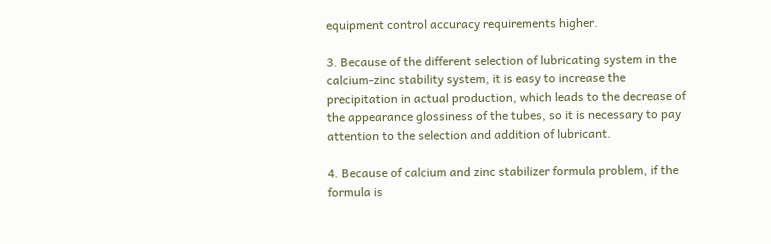equipment control accuracy requirements higher.

3. Because of the different selection of lubricating system in the calcium-zinc stability system, it is easy to increase the precipitation in actual production, which leads to the decrease of the appearance glossiness of the tubes, so it is necessary to pay attention to the selection and addition of lubricant.

4. Because of calcium and zinc stabilizer formula problem, if the formula is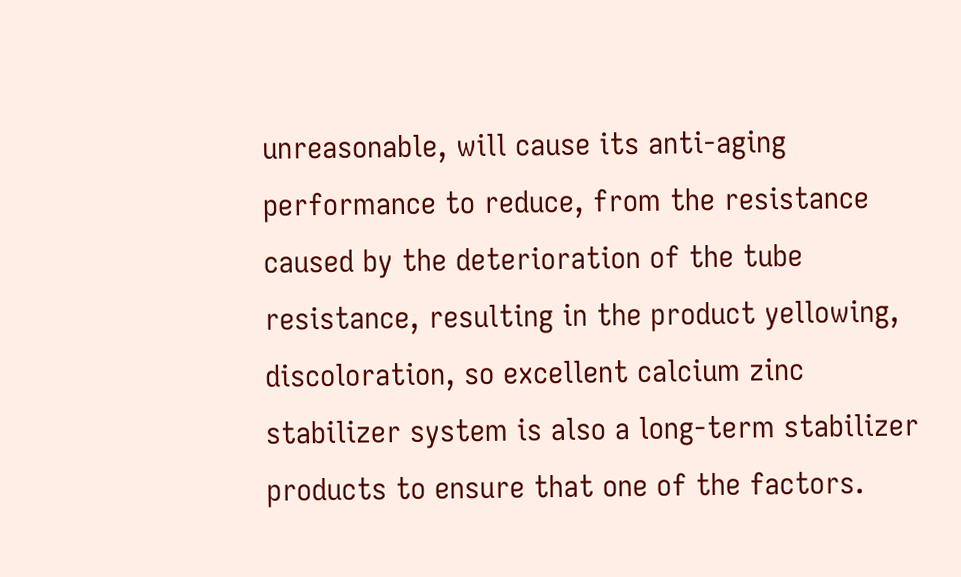unreasonable, will cause its anti-aging performance to reduce, from the resistance caused by the deterioration of the tube resistance, resulting in the product yellowing, discoloration, so excellent calcium zinc stabilizer system is also a long-term stabilizer products to ensure that one of the factors.